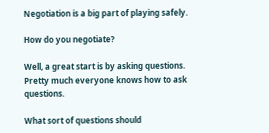Negotiation is a big part of playing safely.

How do you negotiate?

Well, a great start is by asking questions. Pretty much everyone knows how to ask questions.

What sort of questions should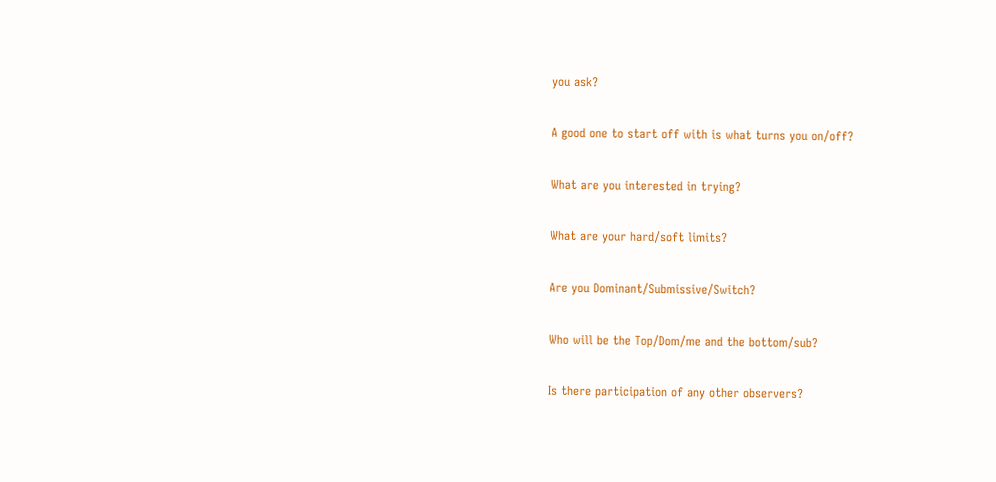you ask?

A good one to start off with is what turns you on/off?

What are you interested in trying?

What are your hard/soft limits?

Are you Dominant/Submissive/Switch?

Who will be the Top/Dom/me and the bottom/sub?

Is there participation of any other observers?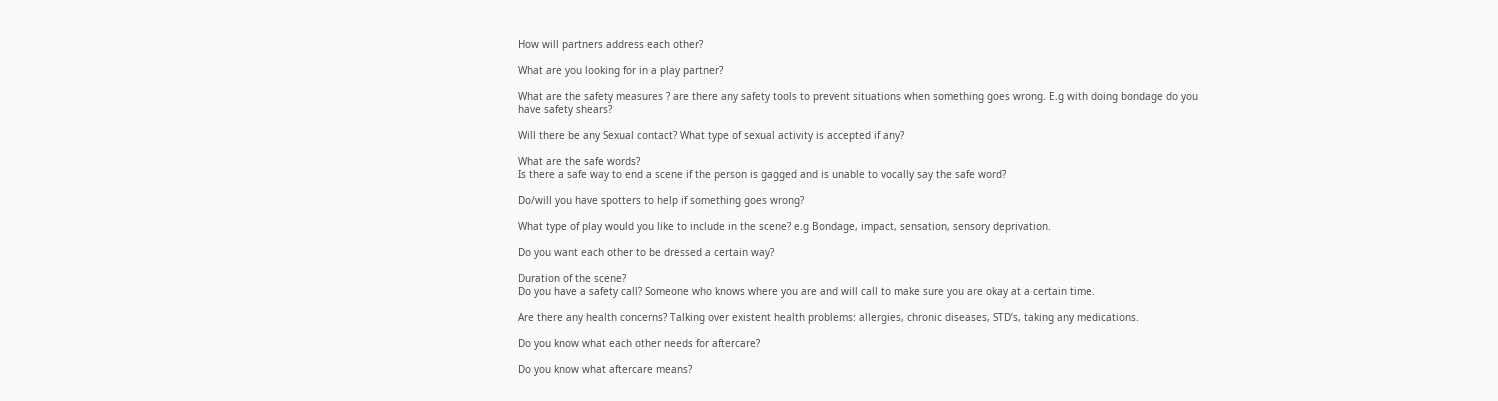How will partners address each other?

What are you looking for in a play partner?

What are the safety measures ? are there any safety tools to prevent situations when something goes wrong. E.g with doing bondage do you have safety shears?

Will there be any Sexual contact? What type of sexual activity is accepted if any?

What are the safe words?
Is there a safe way to end a scene if the person is gagged and is unable to vocally say the safe word?

Do/will you have spotters to help if something goes wrong?

What type of play would you like to include in the scene? e.g Bondage, impact, sensation, sensory deprivation.

Do you want each other to be dressed a certain way?

Duration of the scene?
Do you have a safety call? Someone who knows where you are and will call to make sure you are okay at a certain time.

Are there any health concerns? Talking over existent health problems: allergies, chronic diseases, STD’s, taking any medications.

Do you know what each other needs for aftercare?

Do you know what aftercare means?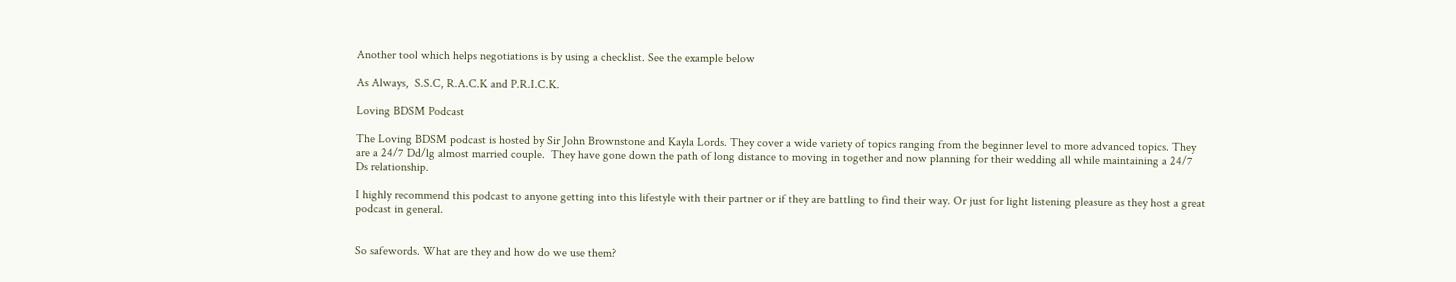Another tool which helps negotiations is by using a checklist. See the example below

As Always,  S.S.C, R.A.C.K and P.R.I.C.K.

Loving BDSM Podcast

The Loving BDSM podcast is hosted by Sir John Brownstone and Kayla Lords. They cover a wide variety of topics ranging from the beginner level to more advanced topics. They are a 24/7 Dd/lg almost married couple.  They have gone down the path of long distance to moving in together and now planning for their wedding all while maintaining a 24/7 Ds relationship.

I highly recommend this podcast to anyone getting into this lifestyle with their partner or if they are battling to find their way. Or just for light listening pleasure as they host a great podcast in general.


So safewords. What are they and how do we use them?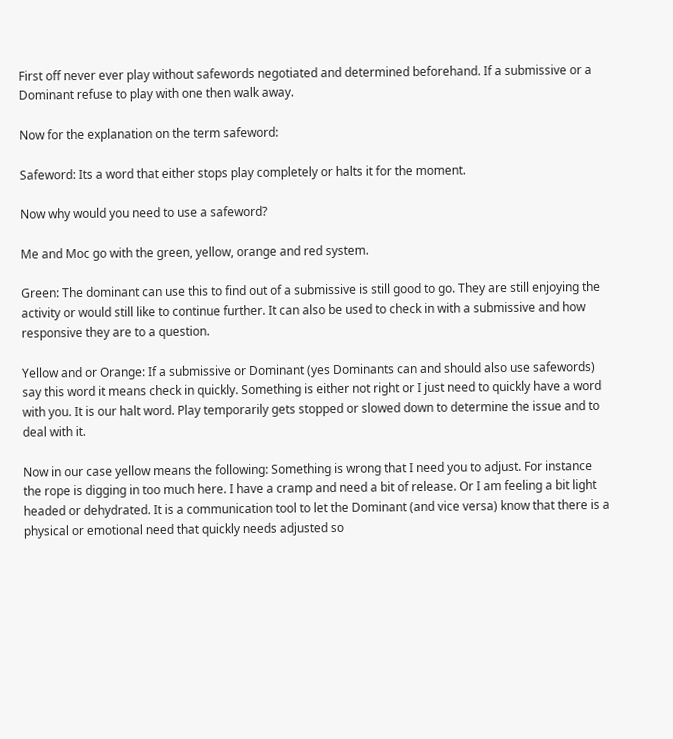First off never ever play without safewords negotiated and determined beforehand. If a submissive or a Dominant refuse to play with one then walk away.

Now for the explanation on the term safeword:

Safeword: Its a word that either stops play completely or halts it for the moment.

Now why would you need to use a safeword?

Me and Moc go with the green, yellow, orange and red system.

Green: The dominant can use this to find out of a submissive is still good to go. They are still enjoying the activity or would still like to continue further. It can also be used to check in with a submissive and how responsive they are to a question.

Yellow and or Orange: If a submissive or Dominant (yes Dominants can and should also use safewords) say this word it means check in quickly. Something is either not right or I just need to quickly have a word with you. It is our halt word. Play temporarily gets stopped or slowed down to determine the issue and to deal with it.

Now in our case yellow means the following: Something is wrong that I need you to adjust. For instance the rope is digging in too much here. I have a cramp and need a bit of release. Or I am feeling a bit light headed or dehydrated. It is a communication tool to let the Dominant (and vice versa) know that there is a physical or emotional need that quickly needs adjusted so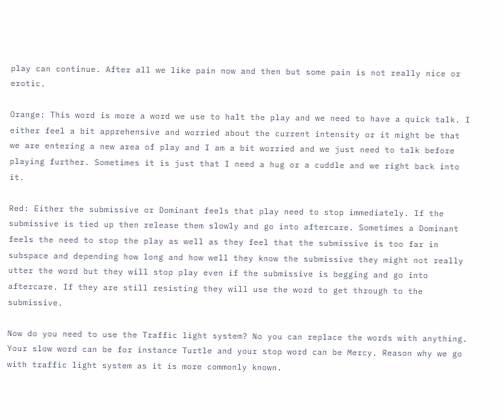play can continue. After all we like pain now and then but some pain is not really nice or erotic.

Orange: This word is more a word we use to halt the play and we need to have a quick talk. I either feel a bit apprehensive and worried about the current intensity or it might be that we are entering a new area of play and I am a bit worried and we just need to talk before playing further. Sometimes it is just that I need a hug or a cuddle and we right back into it.

Red: Either the submissive or Dominant feels that play need to stop immediately. If the submissive is tied up then release them slowly and go into aftercare. Sometimes a Dominant feels the need to stop the play as well as they feel that the submissive is too far in subspace and depending how long and how well they know the submissive they might not really utter the word but they will stop play even if the submissive is begging and go into aftercare. If they are still resisting they will use the word to get through to the submissive.

Now do you need to use the Traffic light system? No you can replace the words with anything. Your slow word can be for instance Turtle and your stop word can be Mercy. Reason why we go with traffic light system as it is more commonly known.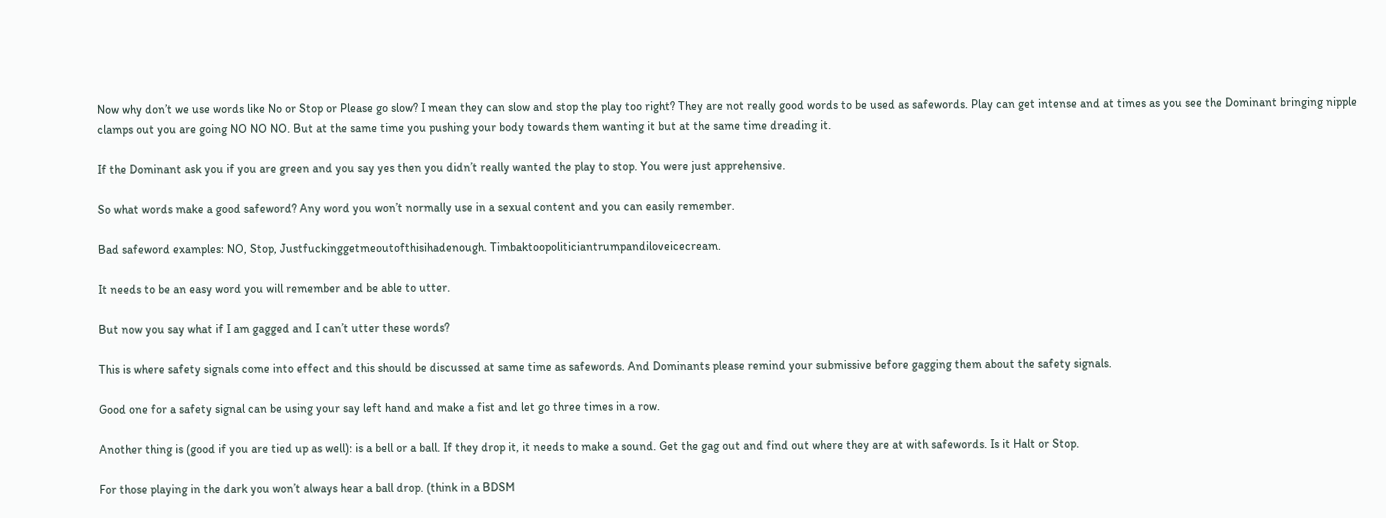Now why don’t we use words like No or Stop or Please go slow? I mean they can slow and stop the play too right? They are not really good words to be used as safewords. Play can get intense and at times as you see the Dominant bringing nipple clamps out you are going NO NO NO. But at the same time you pushing your body towards them wanting it but at the same time dreading it.

If the Dominant ask you if you are green and you say yes then you didn’t really wanted the play to stop. You were just apprehensive.

So what words make a good safeword? Any word you won’t normally use in a sexual content and you can easily remember.

Bad safeword examples: NO, Stop, Justfuckinggetmeoutofthisihadenough. Timbaktoopoliticiantrumpandiloveicecream.

It needs to be an easy word you will remember and be able to utter.

But now you say what if I am gagged and I can’t utter these words?

This is where safety signals come into effect and this should be discussed at same time as safewords. And Dominants please remind your submissive before gagging them about the safety signals.

Good one for a safety signal can be using your say left hand and make a fist and let go three times in a row.

Another thing is (good if you are tied up as well): is a bell or a ball. If they drop it, it needs to make a sound. Get the gag out and find out where they are at with safewords. Is it Halt or Stop.

For those playing in the dark you won’t always hear a ball drop. (think in a BDSM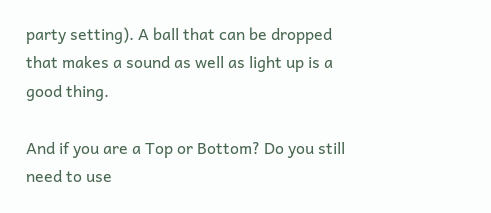party setting). A ball that can be dropped that makes a sound as well as light up is a good thing.

And if you are a Top or Bottom? Do you still need to use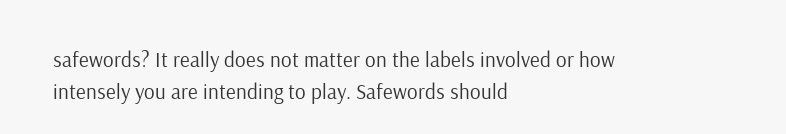safewords? It really does not matter on the labels involved or how intensely you are intending to play. Safewords should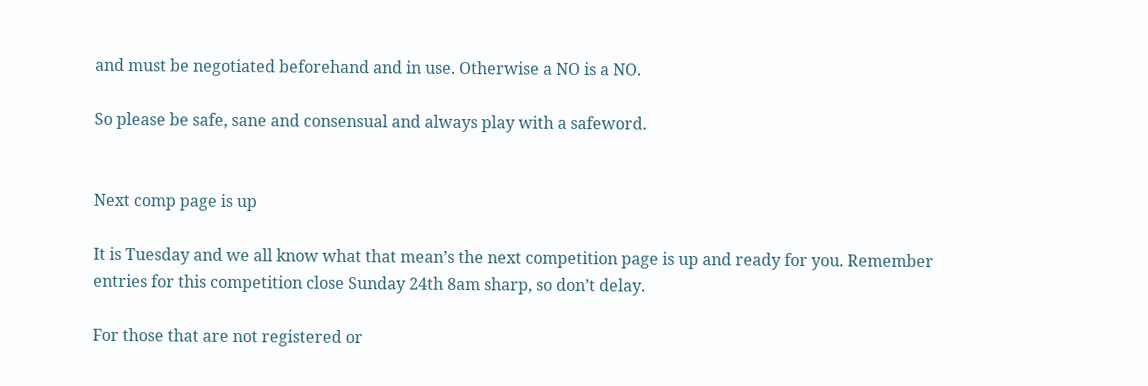and must be negotiated beforehand and in use. Otherwise a NO is a NO.

So please be safe, sane and consensual and always play with a safeword.


Next comp page is up

It is Tuesday and we all know what that mean’s the next competition page is up and ready for you. Remember entries for this competition close Sunday 24th 8am sharp, so don’t delay.

For those that are not registered or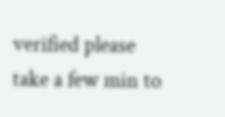verified please take a few min to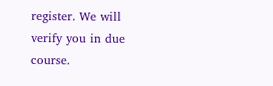register. We will verify you in due course.